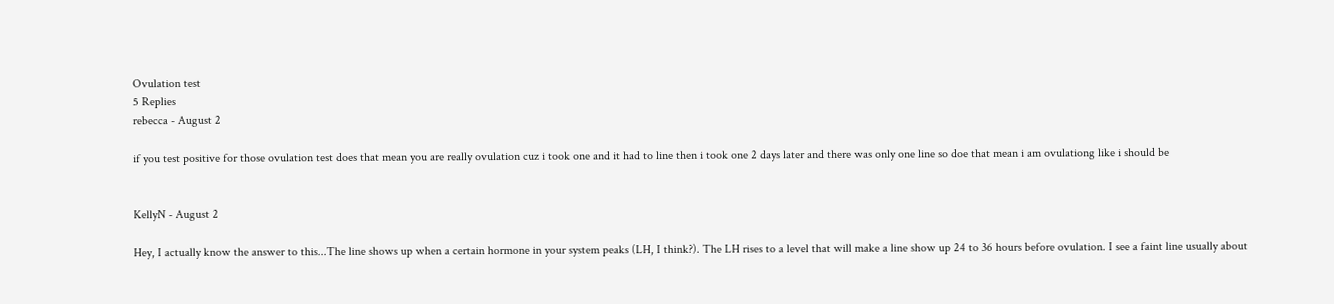Ovulation test
5 Replies
rebecca - August 2

if you test positive for those ovulation test does that mean you are really ovulation cuz i took one and it had to line then i took one 2 days later and there was only one line so doe that mean i am ovulationg like i should be


KellyN - August 2

Hey, I actually know the answer to this...The line shows up when a certain hormone in your system peaks (LH, I think?). The LH rises to a level that will make a line show up 24 to 36 hours before ovulation. I see a faint line usually about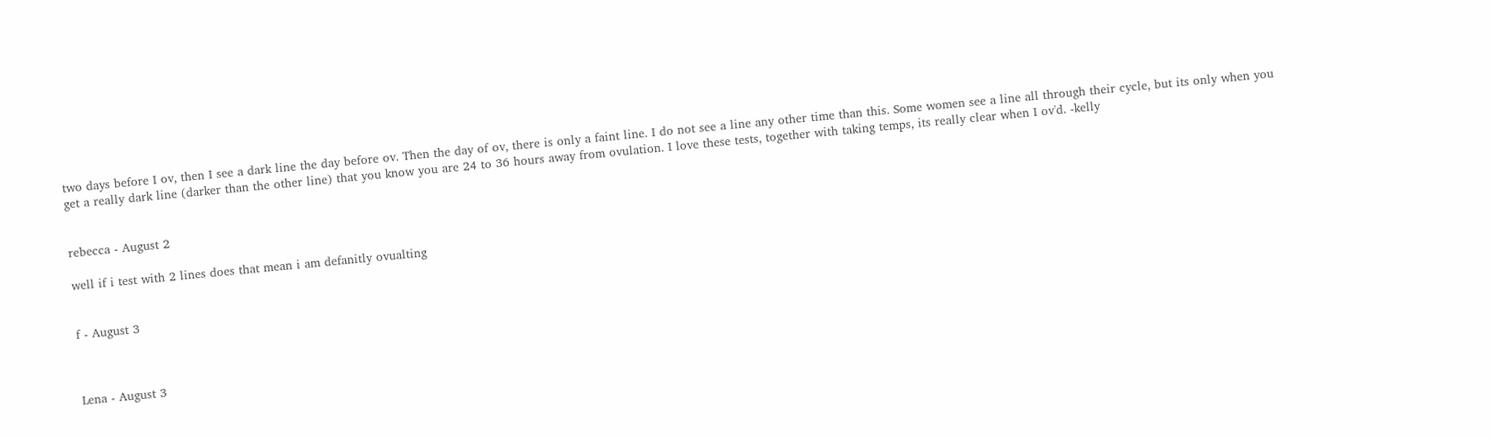two days before I ov, then I see a dark line the day before ov. Then the day of ov, there is only a faint line. I do not see a line any other time than this. Some women see a line all through their cycle, but its only when you get a really dark line (darker than the other line) that you know you are 24 to 36 hours away from ovulation. I love these tests, together with taking temps, its really clear when I ov'd. -kelly


rebecca - August 2

well if i test with 2 lines does that mean i am defanitly ovualting


f - August 3



Lena - August 3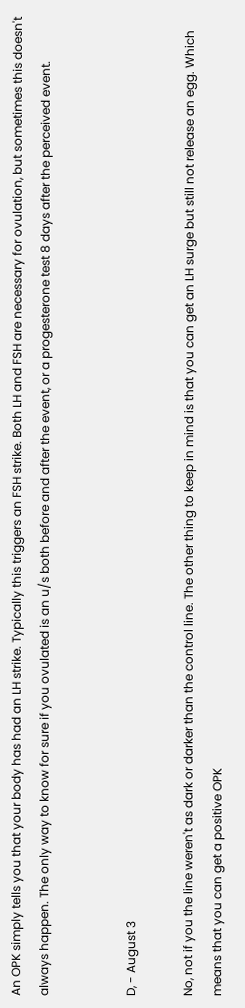An OPK simply tells you that your body has had an LH strike. Typically this triggers an FSH strike. Both LH and FSH are necessary for ovulation, but sometimes this doesn't always happen. The only way to know for sure if you ovulated is an u/s both before and after the event, or a progesterone test 8 days after the perceived event.


D, - August 3

No, not if you the line weren't as dark or darker than the control line. The other thing to keep in mind is that you can get an LH surge but still not release an egg. Which means that you can get a positive OPK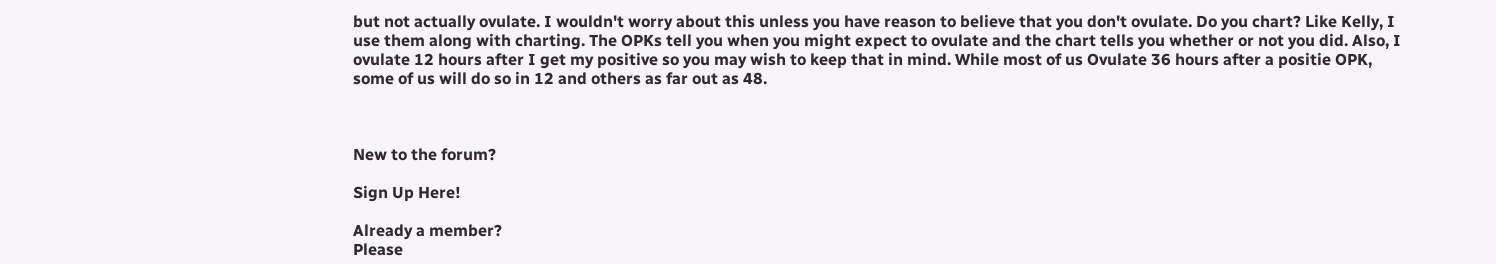but not actually ovulate. I wouldn't worry about this unless you have reason to believe that you don't ovulate. Do you chart? Like Kelly, I use them along with charting. The OPKs tell you when you might expect to ovulate and the chart tells you whether or not you did. Also, I ovulate 12 hours after I get my positive so you may wish to keep that in mind. While most of us Ovulate 36 hours after a positie OPK, some of us will do so in 12 and others as far out as 48.



New to the forum?

Sign Up Here!

Already a member?
Please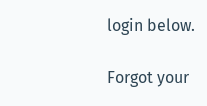login below.

Forgot your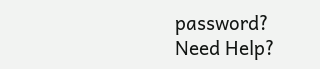password?
Need Help?